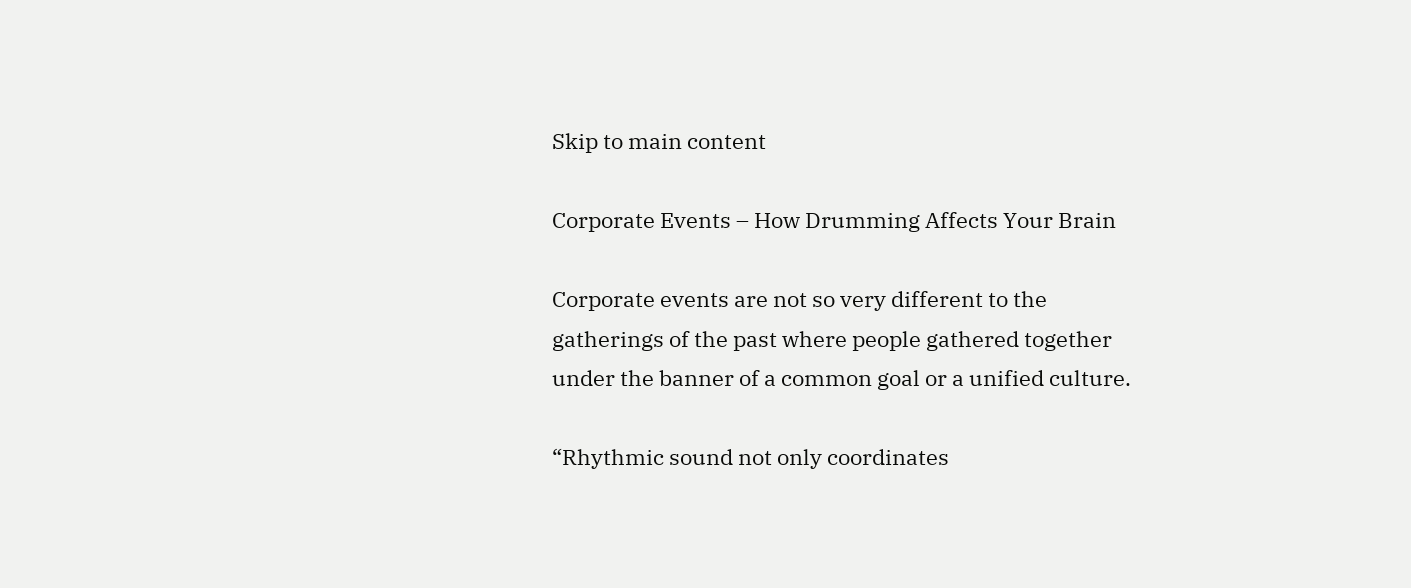Skip to main content

Corporate Events – How Drumming Affects Your Brain

Corporate events are not so very different to the gatherings of the past where people gathered together under the banner of a common goal or a unified culture.

“Rhythmic sound not only coordinates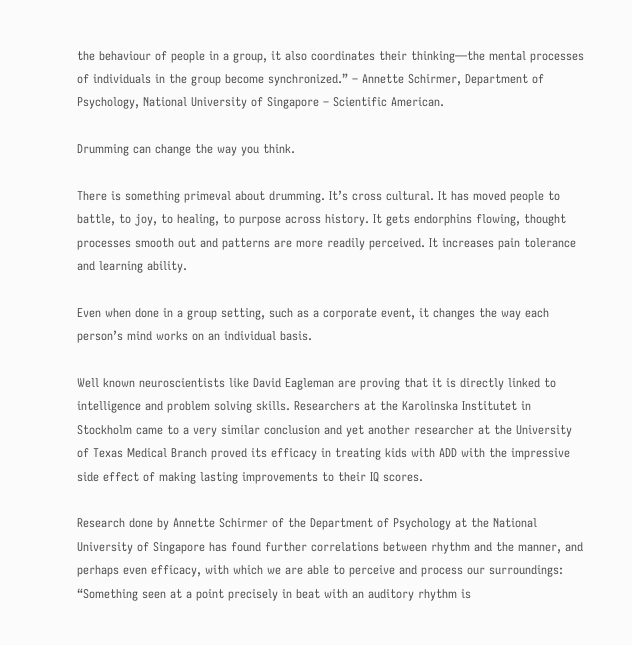the behaviour of people in a group, it also coordinates their thinking—the mental processes of individuals in the group become synchronized.” – Annette Schirmer, Department of Psychology, National University of Singapore – Scientific American.

Drumming can change the way you think.

There is something primeval about drumming. It’s cross cultural. It has moved people to battle, to joy, to healing, to purpose across history. It gets endorphins flowing, thought processes smooth out and patterns are more readily perceived. It increases pain tolerance and learning ability.

Even when done in a group setting, such as a corporate event, it changes the way each person’s mind works on an individual basis.

Well known neuroscientists like David Eagleman are proving that it is directly linked to intelligence and problem solving skills. Researchers at the Karolinska Institutet in Stockholm came to a very similar conclusion and yet another researcher at the University of Texas Medical Branch proved its efficacy in treating kids with ADD with the impressive side effect of making lasting improvements to their IQ scores.

Research done by Annette Schirmer of the Department of Psychology at the National University of Singapore has found further correlations between rhythm and the manner, and perhaps even efficacy, with which we are able to perceive and process our surroundings: “Something seen at a point precisely in beat with an auditory rhythm is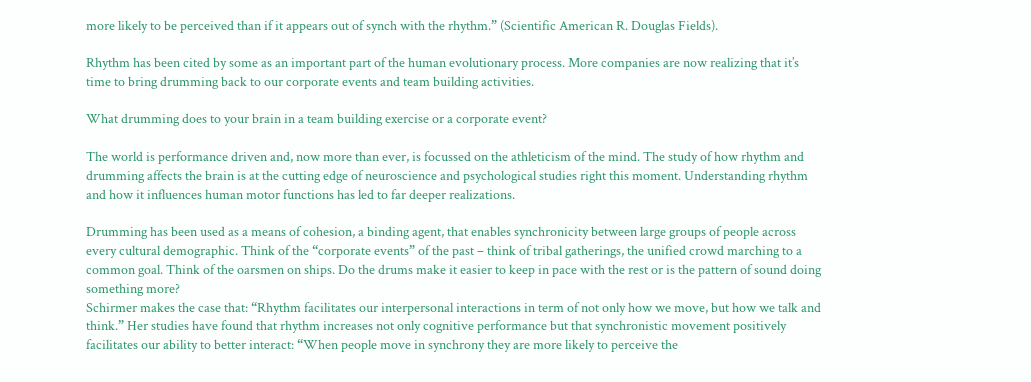more likely to be perceived than if it appears out of synch with the rhythm.” (Scientific American R. Douglas Fields).

Rhythm has been cited by some as an important part of the human evolutionary process. More companies are now realizing that it’s time to bring drumming back to our corporate events and team building activities.

What drumming does to your brain in a team building exercise or a corporate event?

The world is performance driven and, now more than ever, is focussed on the athleticism of the mind. The study of how rhythm and drumming affects the brain is at the cutting edge of neuroscience and psychological studies right this moment. Understanding rhythm and how it influences human motor functions has led to far deeper realizations.

Drumming has been used as a means of cohesion, a binding agent, that enables synchronicity between large groups of people across every cultural demographic. Think of the “corporate events” of the past – think of tribal gatherings, the unified crowd marching to a common goal. Think of the oarsmen on ships. Do the drums make it easier to keep in pace with the rest or is the pattern of sound doing something more?
Schirmer makes the case that: “Rhythm facilitates our interpersonal interactions in term of not only how we move, but how we talk and think.” Her studies have found that rhythm increases not only cognitive performance but that synchronistic movement positively facilitates our ability to better interact: “When people move in synchrony they are more likely to perceive the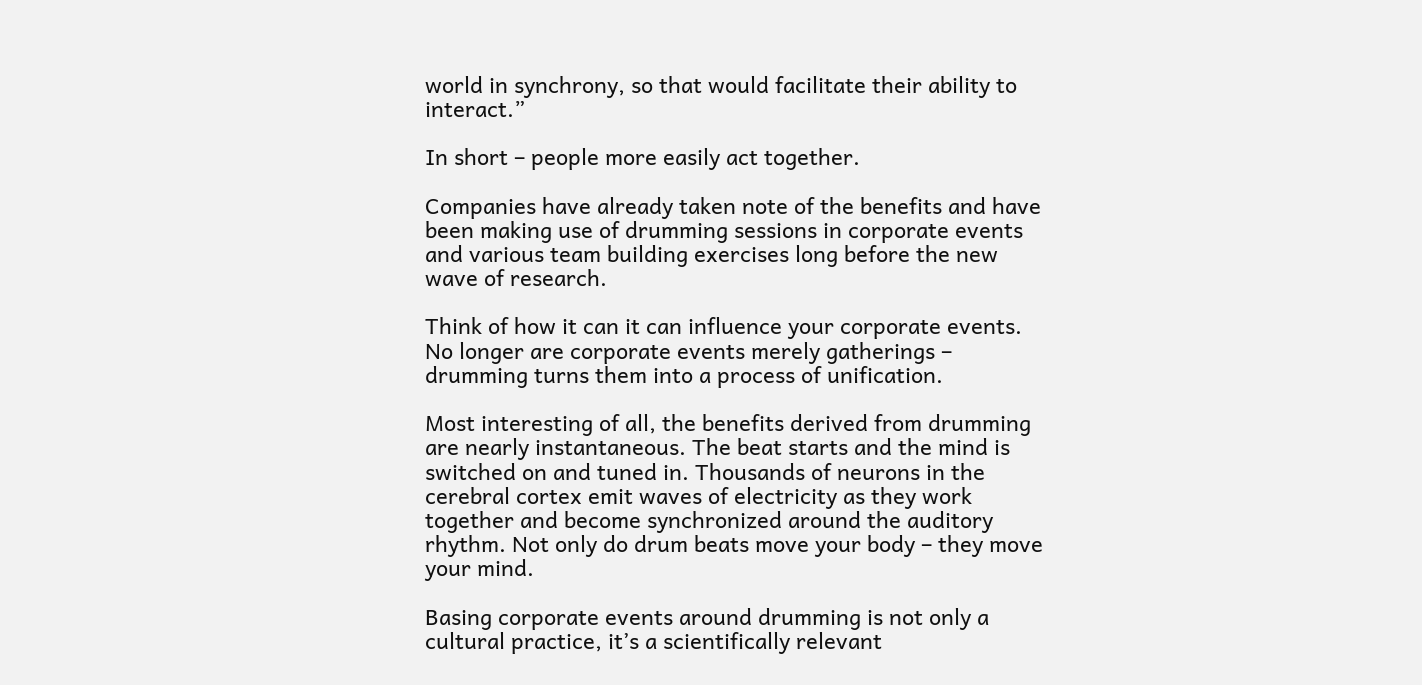world in synchrony, so that would facilitate their ability to interact.”

In short – people more easily act together.

Companies have already taken note of the benefits and have been making use of drumming sessions in corporate events and various team building exercises long before the new wave of research.

Think of how it can it can influence your corporate events. No longer are corporate events merely gatherings – drumming turns them into a process of unification.

Most interesting of all, the benefits derived from drumming are nearly instantaneous. The beat starts and the mind is switched on and tuned in. Thousands of neurons in the cerebral cortex emit waves of electricity as they work together and become synchronized around the auditory rhythm. Not only do drum beats move your body – they move your mind.

Basing corporate events around drumming is not only a cultural practice, it’s a scientifically relevant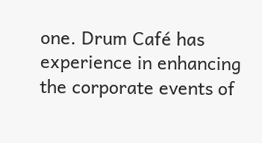one. Drum Café has experience in enhancing the corporate events of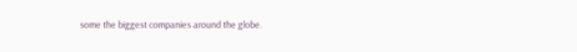some the biggest companies around the globe.